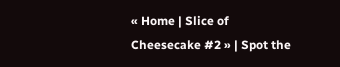« Home | Slice of Cheesecake #2 » | Spot the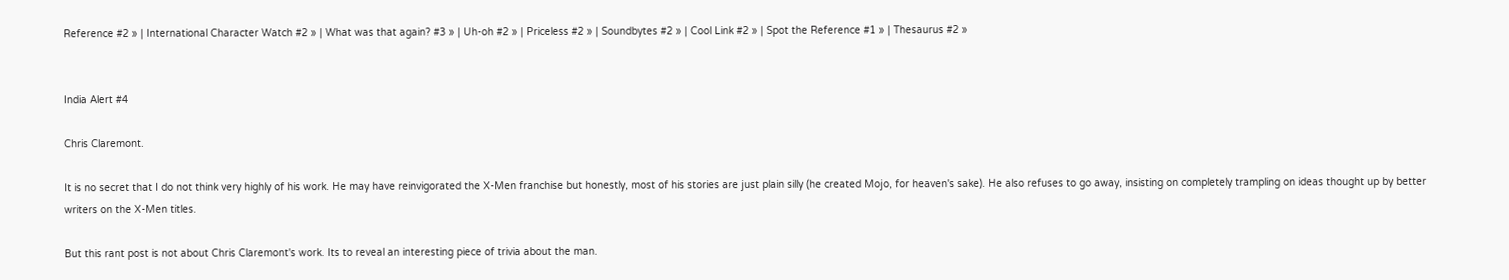Reference #2 » | International Character Watch #2 » | What was that again? #3 » | Uh-oh #2 » | Priceless #2 » | Soundbytes #2 » | Cool Link #2 » | Spot the Reference #1 » | Thesaurus #2 »


India Alert #4

Chris Claremont.

It is no secret that I do not think very highly of his work. He may have reinvigorated the X-Men franchise but honestly, most of his stories are just plain silly (he created Mojo, for heaven's sake). He also refuses to go away, insisting on completely trampling on ideas thought up by better writers on the X-Men titles.

But this rant post is not about Chris Claremont's work. Its to reveal an interesting piece of trivia about the man.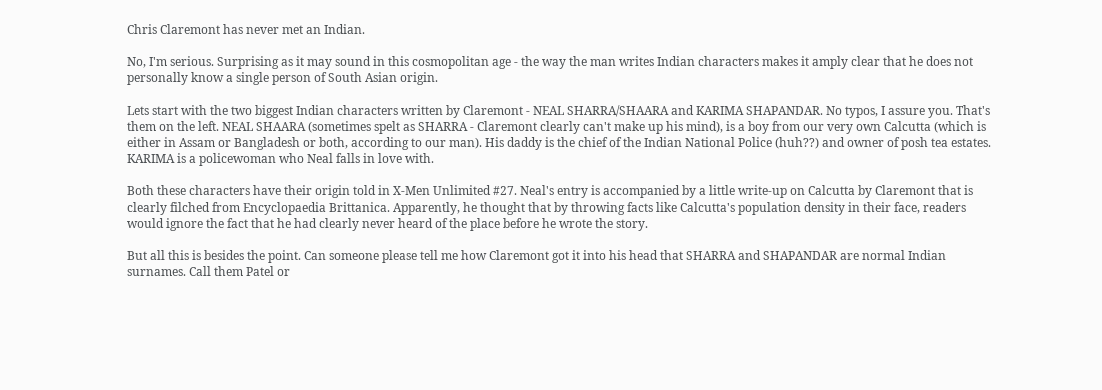Chris Claremont has never met an Indian.

No, I'm serious. Surprising as it may sound in this cosmopolitan age - the way the man writes Indian characters makes it amply clear that he does not personally know a single person of South Asian origin.

Lets start with the two biggest Indian characters written by Claremont - NEAL SHARRA/SHAARA and KARIMA SHAPANDAR. No typos, I assure you. That's them on the left. NEAL SHAARA (sometimes spelt as SHARRA - Claremont clearly can't make up his mind), is a boy from our very own Calcutta (which is either in Assam or Bangladesh or both, according to our man). His daddy is the chief of the Indian National Police (huh??) and owner of posh tea estates. KARIMA is a policewoman who Neal falls in love with.

Both these characters have their origin told in X-Men Unlimited #27. Neal's entry is accompanied by a little write-up on Calcutta by Claremont that is clearly filched from Encyclopaedia Brittanica. Apparently, he thought that by throwing facts like Calcutta's population density in their face, readers would ignore the fact that he had clearly never heard of the place before he wrote the story.

But all this is besides the point. Can someone please tell me how Claremont got it into his head that SHARRA and SHAPANDAR are normal Indian surnames. Call them Patel or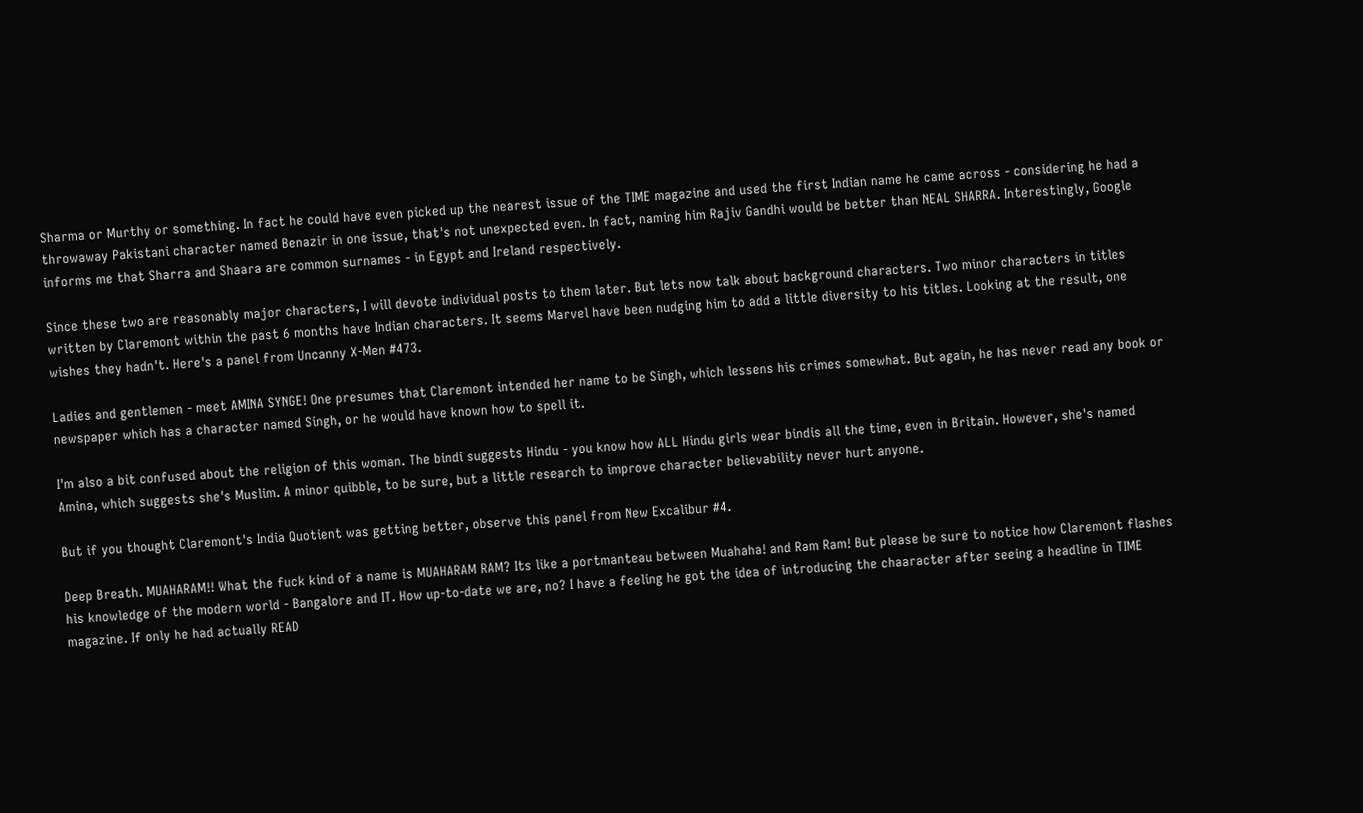Sharma or Murthy or something. In fact he could have even picked up the nearest issue of the TIME magazine and used the first Indian name he came across - considering he had a throwaway Pakistani character named Benazir in one issue, that's not unexpected even. In fact, naming him Rajiv Gandhi would be better than NEAL SHARRA. Interestingly, Google informs me that Sharra and Shaara are common surnames - in Egypt and Ireland respectively.

Since these two are reasonably major characters, I will devote individual posts to them later. But lets now talk about background characters. Two minor characters in titles written by Claremont within the past 6 months have Indian characters. It seems Marvel have been nudging him to add a little diversity to his titles. Looking at the result, one wishes they hadn't. Here's a panel from Uncanny X-Men #473.

Ladies and gentlemen - meet AMINA SYNGE! One presumes that Claremont intended her name to be Singh, which lessens his crimes somewhat. But again, he has never read any book or newspaper which has a character named Singh, or he would have known how to spell it.

I'm also a bit confused about the religion of this woman. The bindi suggests Hindu - you know how ALL Hindu girls wear bindis all the time, even in Britain. However, she's named Amina, which suggests she's Muslim. A minor quibble, to be sure, but a little research to improve character believability never hurt anyone.

But if you thought Claremont's India Quotient was getting better, observe this panel from New Excalibur #4.

Deep Breath. MUAHARAM!! What the fuck kind of a name is MUAHARAM RAM? Its like a portmanteau between Muahaha! and Ram Ram! But please be sure to notice how Claremont flashes his knowledge of the modern world - Bangalore and IT. How up-to-date we are, no? I have a feeling he got the idea of introducing the chaaracter after seeing a headline in TIME magazine. If only he had actually READ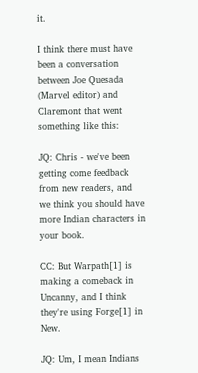it.

I think there must have been a conversation between Joe Quesada (Marvel editor) and Claremont that went something like this:

JQ: Chris - we've been getting come feedback from new readers, and we think you should have more Indian characters in your book.

CC: But Warpath[1] is making a comeback in Uncanny, and I think they're using Forge[1] in New.

JQ: Um, I mean Indians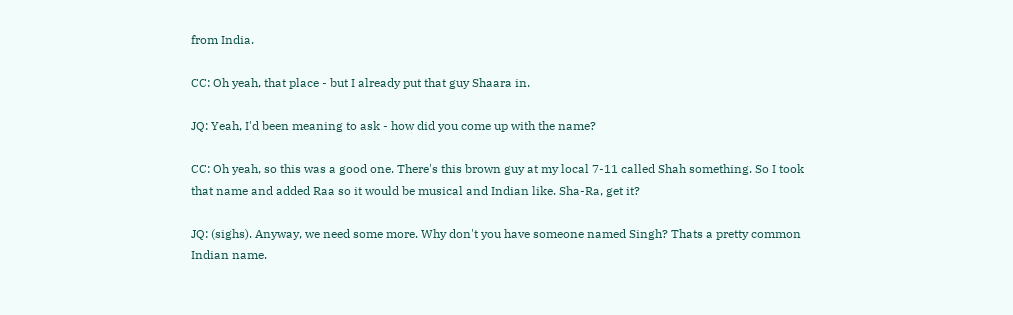from India.

CC: Oh yeah, that place - but I already put that guy Shaara in.

JQ: Yeah, I'd been meaning to ask - how did you come up with the name?

CC: Oh yeah, so this was a good one. There's this brown guy at my local 7-11 called Shah something. So I took that name and added Raa so it would be musical and Indian like. Sha-Ra, get it?

JQ: (sighs). Anyway, we need some more. Why don't you have someone named Singh? Thats a pretty common Indian name.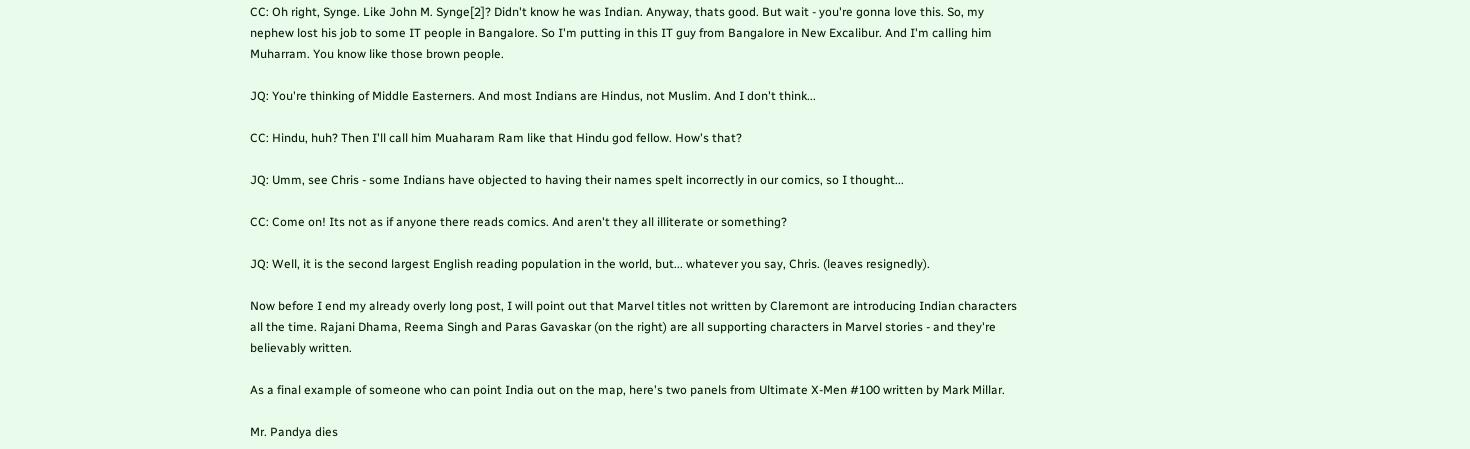CC: Oh right, Synge. Like John M. Synge[2]? Didn't know he was Indian. Anyway, thats good. But wait - you're gonna love this. So, my nephew lost his job to some IT people in Bangalore. So I'm putting in this IT guy from Bangalore in New Excalibur. And I'm calling him Muharram. You know like those brown people.

JQ: You're thinking of Middle Easterners. And most Indians are Hindus, not Muslim. And I don't think...

CC: Hindu, huh? Then I'll call him Muaharam Ram like that Hindu god fellow. How's that?

JQ: Umm, see Chris - some Indians have objected to having their names spelt incorrectly in our comics, so I thought...

CC: Come on! Its not as if anyone there reads comics. And aren't they all illiterate or something?

JQ: Well, it is the second largest English reading population in the world, but... whatever you say, Chris. (leaves resignedly).

Now before I end my already overly long post, I will point out that Marvel titles not written by Claremont are introducing Indian characters all the time. Rajani Dhama, Reema Singh and Paras Gavaskar (on the right) are all supporting characters in Marvel stories - and they're believably written.

As a final example of someone who can point India out on the map, here's two panels from Ultimate X-Men #100 written by Mark Millar.

Mr. Pandya dies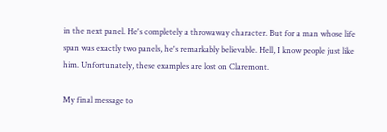in the next panel. He's completely a throwaway character. But for a man whose life span was exactly two panels, he's remarkably believable. Hell, I know people just like him. Unfortunately, these examples are lost on Claremont.

My final message to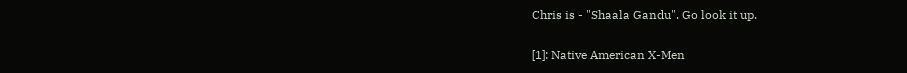Chris is - "Shaala Gandu". Go look it up.

[1]: Native American X-Men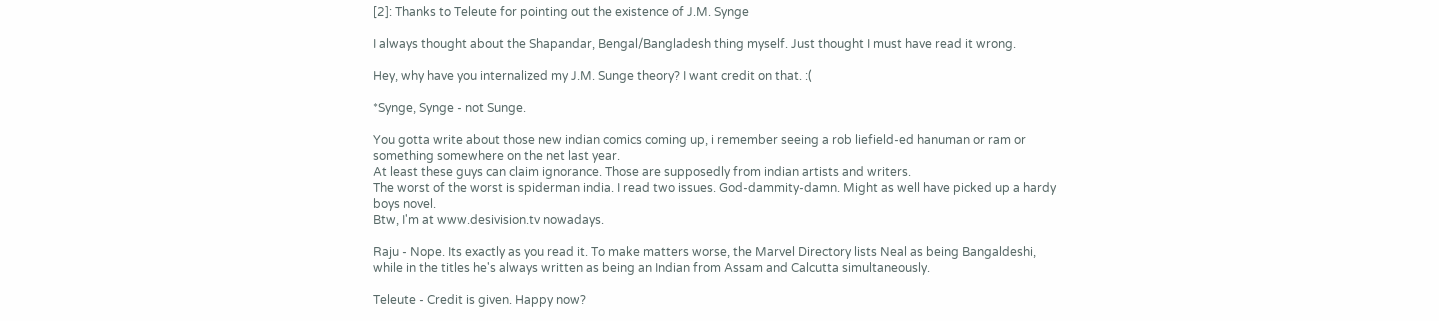[2]: Thanks to Teleute for pointing out the existence of J.M. Synge

I always thought about the Shapandar, Bengal/Bangladesh thing myself. Just thought I must have read it wrong.

Hey, why have you internalized my J.M. Sunge theory? I want credit on that. :(

*Synge, Synge - not Sunge.

You gotta write about those new indian comics coming up, i remember seeing a rob liefield-ed hanuman or ram or something somewhere on the net last year.
At least these guys can claim ignorance. Those are supposedly from indian artists and writers.
The worst of the worst is spiderman india. I read two issues. God-dammity-damn. Might as well have picked up a hardy boys novel.
Btw, I'm at www.desivision.tv nowadays.

Raju - Nope. Its exactly as you read it. To make matters worse, the Marvel Directory lists Neal as being Bangaldeshi, while in the titles he's always written as being an Indian from Assam and Calcutta simultaneously.

Teleute - Credit is given. Happy now?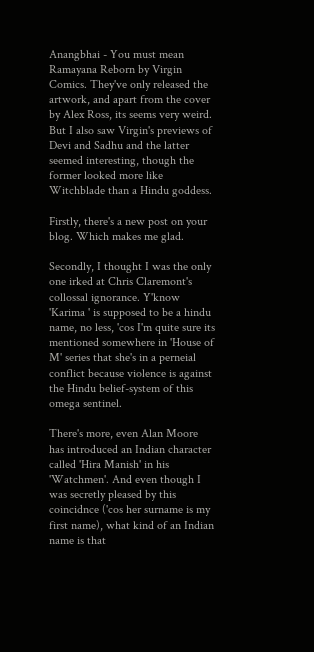Anangbhai - You must mean Ramayana Reborn by Virgin Comics. They've only released the artwork, and apart from the cover by Alex Ross, its seems very weird. But I also saw Virgin's previews of Devi and Sadhu and the latter seemed interesting, though the former looked more like Witchblade than a Hindu goddess.

Firstly, there's a new post on your blog. Which makes me glad.

Secondly, I thought I was the only one irked at Chris Claremont's collossal ignorance. Y'know 'Karima ' is supposed to be a hindu name, no less, 'cos I'm quite sure its mentioned somewhere in 'House of M' series that she's in a perneial conflict because violence is against the Hindu belief-system of this omega sentinel.

There's more, even Alan Moore has introduced an Indian character called 'Hira Manish' in his 'Watchmen'. And even though I was secretly pleased by this coincidnce ('cos her surname is my first name), what kind of an Indian name is that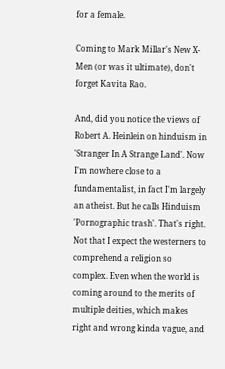for a female.

Coming to Mark Millar's New X-Men (or was it ultimate), don't forget Kavita Rao.

And, did you notice the views of Robert A. Heinlein on hinduism in 'Stranger In A Strange Land'. Now I'm nowhere close to a fundamentalist, in fact I'm largely an atheist. But he calls Hinduism 'Pornographic trash'. That's right. Not that I expect the westerners to comprehend a religion so complex. Even when the world is coming around to the merits of multiple deities, which makes right and wrong kinda vague, and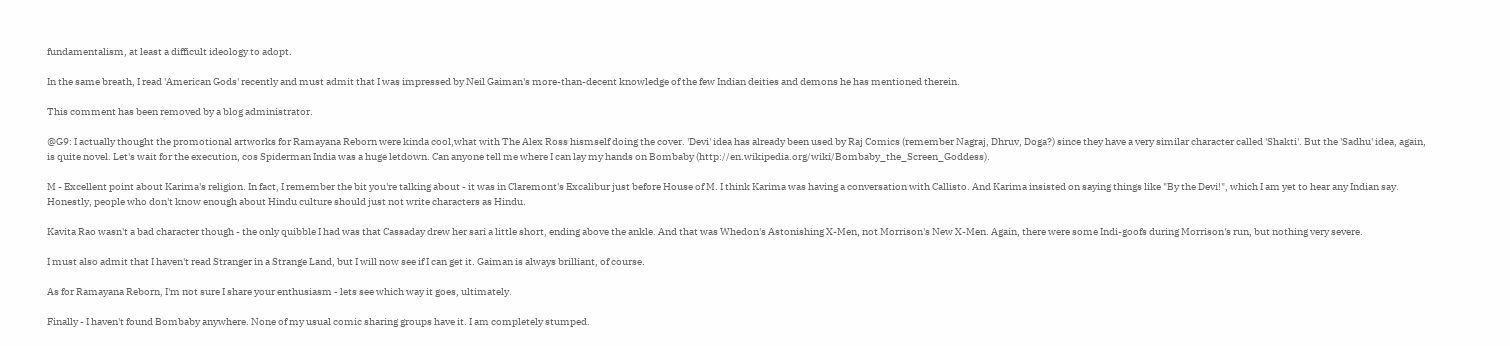fundamentalism, at least a difficult ideology to adopt.

In the same breath, I read 'American Gods' recently and must admit that I was impressed by Neil Gaiman's more-than-decent knowledge of the few Indian deities and demons he has mentioned therein.

This comment has been removed by a blog administrator.

@G9: I actually thought the promotional artworks for Ramayana Reborn were kinda cool,what with The Alex Ross hismself doing the cover. 'Devi' idea has already been used by Raj Comics (remember Nagraj, Dhruv, Doga?) since they have a very similar character called 'Shakti'. But the 'Sadhu' idea, again, is quite novel. Let's wait for the execution, cos Spiderman India was a huge letdown. Can anyone tell me where I can lay my hands on Bombaby (http://en.wikipedia.org/wiki/Bombaby_the_Screen_Goddess).

M - Excellent point about Karima's religion. In fact, I remember the bit you're talking about - it was in Claremont's Excalibur just before House of M. I think Karima was having a conversation with Callisto. And Karima insisted on saying things like "By the Devi!", which I am yet to hear any Indian say. Honestly, people who don't know enough about Hindu culture should just not write characters as Hindu.

Kavita Rao wasn't a bad character though - the only quibble I had was that Cassaday drew her sari a little short, ending above the ankle. And that was Whedon's Astonishing X-Men, not Morrison's New X-Men. Again, there were some Indi-goofs during Morrison's run, but nothing very severe.

I must also admit that I haven't read Stranger in a Strange Land, but I will now see if I can get it. Gaiman is always brilliant, of course.

As for Ramayana Reborn, I'm not sure I share your enthusiasm - lets see which way it goes, ultimately.

Finally - I haven't found Bombaby anywhere. None of my usual comic sharing groups have it. I am completely stumped.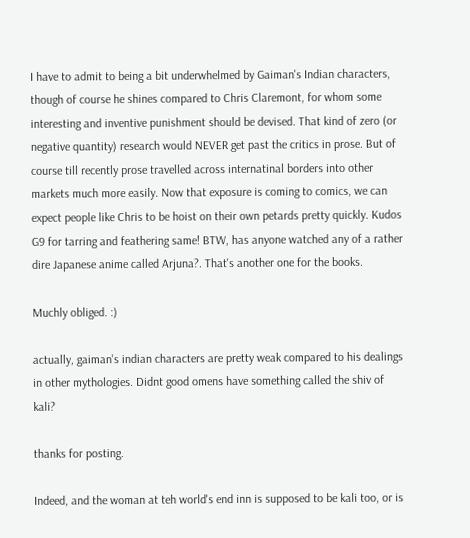I have to admit to being a bit underwhelmed by Gaiman's Indian characters, though of course he shines compared to Chris Claremont, for whom some interesting and inventive punishment should be devised. That kind of zero (or negative quantity) research would NEVER get past the critics in prose. But of course till recently prose travelled across internatinal borders into other markets much more easily. Now that exposure is coming to comics, we can expect people like Chris to be hoist on their own petards pretty quickly. Kudos G9 for tarring and feathering same! BTW, has anyone watched any of a rather dire Japanese anime called Arjuna?. That's another one for the books.

Muchly obliged. :)

actually, gaiman's indian characters are pretty weak compared to his dealings in other mythologies. Didnt good omens have something called the shiv of kali?

thanks for posting.

Indeed, and the woman at teh world's end inn is supposed to be kali too, or is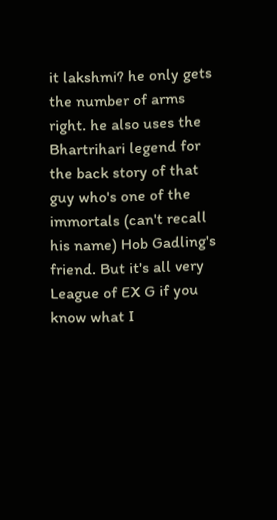it lakshmi? he only gets the number of arms right. he also uses the Bhartrihari legend for the back story of that guy who's one of the immortals (can't recall his name) Hob Gadling's friend. But it's all very League of EX G if you know what I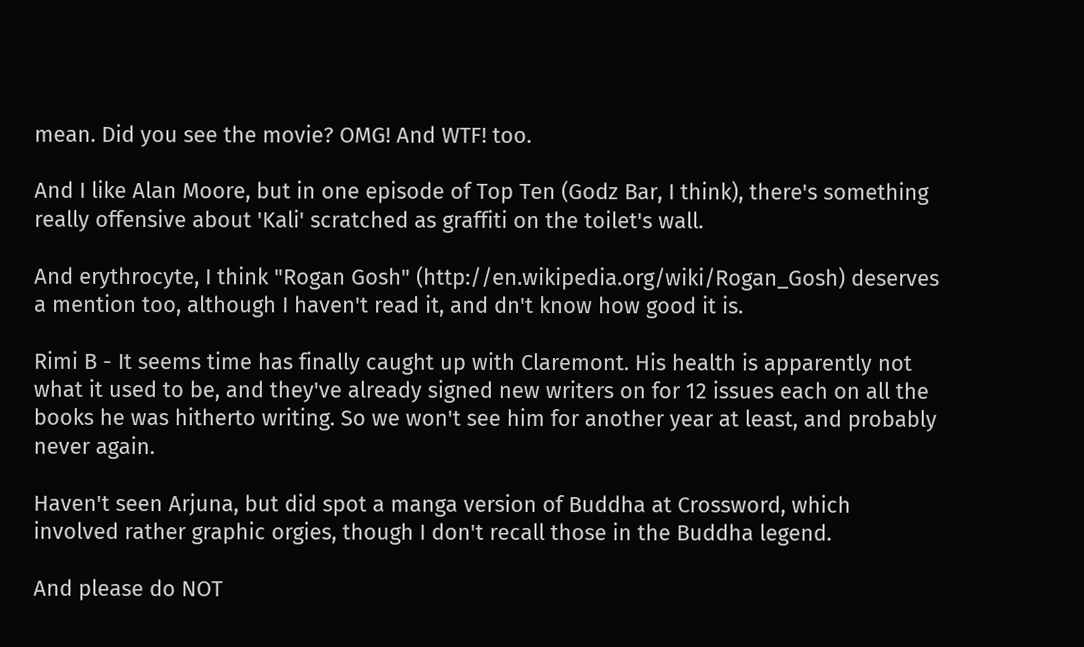mean. Did you see the movie? OMG! And WTF! too.

And I like Alan Moore, but in one episode of Top Ten (Godz Bar, I think), there's something really offensive about 'Kali' scratched as graffiti on the toilet's wall.

And erythrocyte, I think "Rogan Gosh" (http://en.wikipedia.org/wiki/Rogan_Gosh) deserves a mention too, although I haven't read it, and dn't know how good it is.

Rimi B - It seems time has finally caught up with Claremont. His health is apparently not what it used to be, and they've already signed new writers on for 12 issues each on all the books he was hitherto writing. So we won't see him for another year at least, and probably never again.

Haven't seen Arjuna, but did spot a manga version of Buddha at Crossword, which involved rather graphic orgies, though I don't recall those in the Buddha legend.

And please do NOT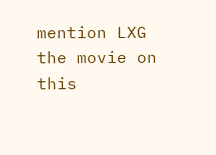mention LXG the movie on this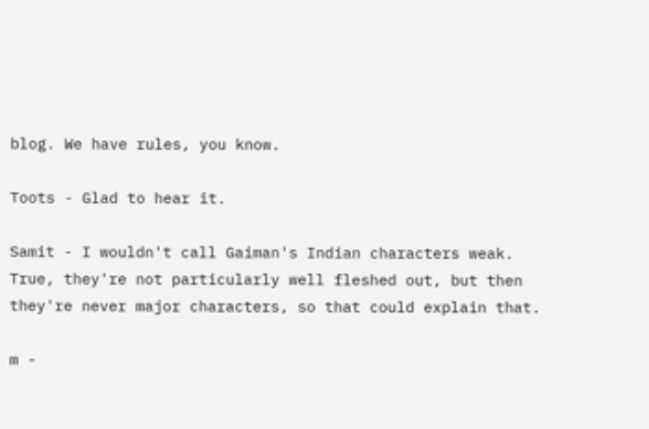blog. We have rules, you know.

Toots - Glad to hear it.

Samit - I wouldn't call Gaiman's Indian characters weak. True, they're not particularly well fleshed out, but then they're never major characters, so that could explain that.

m -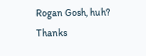Rogan Gosh, huh? Thanks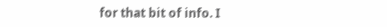for that bit of info. I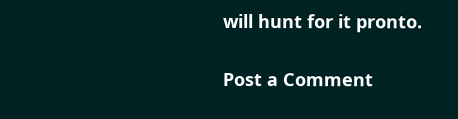will hunt for it pronto.

Post a Comment